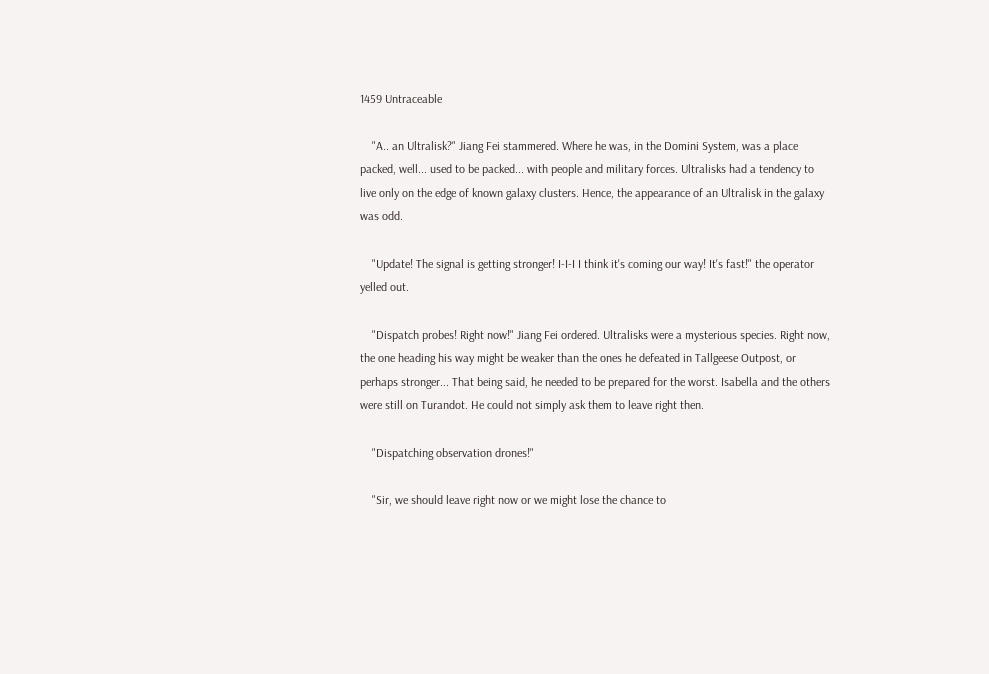1459 Untraceable

    "A.. an Ultralisk?" Jiang Fei stammered. Where he was, in the Domini System, was a place packed, well... used to be packed... with people and military forces. Ultralisks had a tendency to live only on the edge of known galaxy clusters. Hence, the appearance of an Ultralisk in the galaxy was odd.

    "Update! The signal is getting stronger! I-I-I I think it's coming our way! It's fast!" the operator yelled out.

    "Dispatch probes! Right now!" Jiang Fei ordered. Ultralisks were a mysterious species. Right now, the one heading his way might be weaker than the ones he defeated in Tallgeese Outpost, or perhaps stronger... That being said, he needed to be prepared for the worst. Isabella and the others were still on Turandot. He could not simply ask them to leave right then.

    "Dispatching observation drones!"

    "Sir, we should leave right now or we might lose the chance to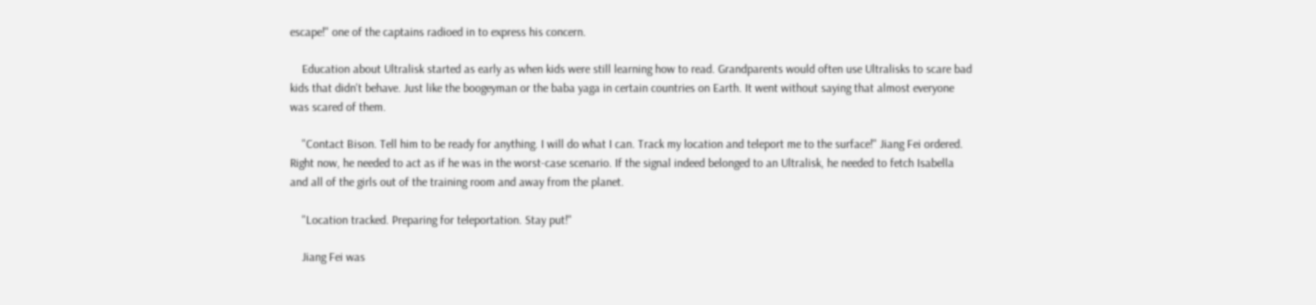escape!" one of the captains radioed in to express his concern.

    Education about Ultralisk started as early as when kids were still learning how to read. Grandparents would often use Ultralisks to scare bad kids that didn't behave. Just like the boogeyman or the baba yaga in certain countries on Earth. It went without saying that almost everyone was scared of them.

    "Contact Bison. Tell him to be ready for anything. I will do what I can. Track my location and teleport me to the surface!" Jiang Fei ordered. Right now, he needed to act as if he was in the worst-case scenario. If the signal indeed belonged to an Ultralisk, he needed to fetch Isabella and all of the girls out of the training room and away from the planet.

    "Location tracked. Preparing for teleportation. Stay put!"

    Jiang Fei was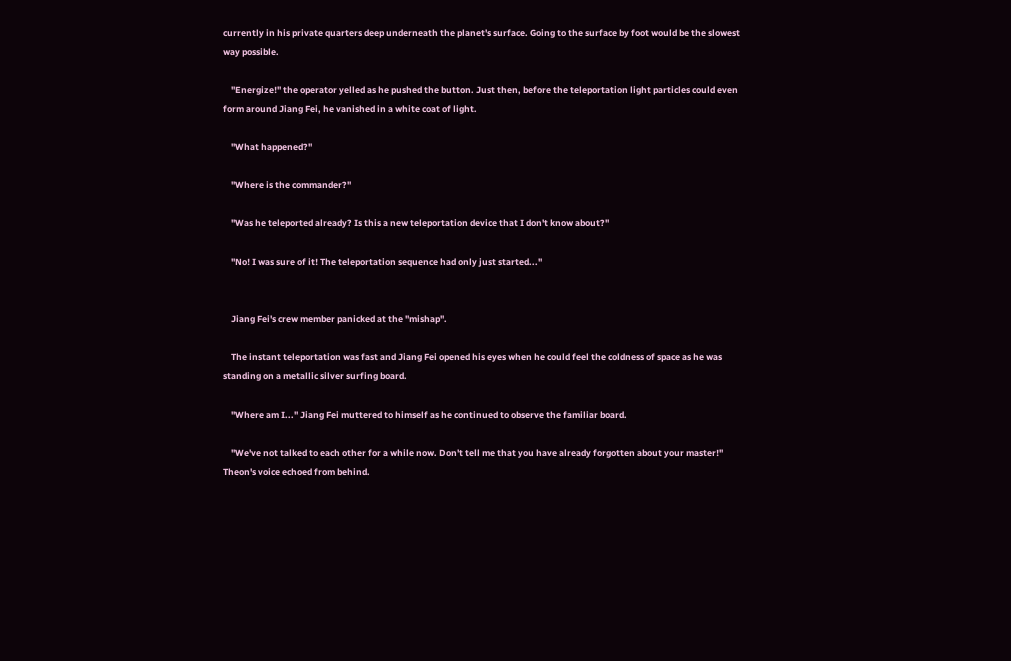currently in his private quarters deep underneath the planet's surface. Going to the surface by foot would be the slowest way possible.

    "Energize!" the operator yelled as he pushed the button. Just then, before the teleportation light particles could even form around Jiang Fei, he vanished in a white coat of light.

    "What happened?"

    "Where is the commander?"

    "Was he teleported already? Is this a new teleportation device that I don't know about?"

    "No! I was sure of it! The teleportation sequence had only just started..."


    Jiang Fei's crew member panicked at the "mishap".

    The instant teleportation was fast and Jiang Fei opened his eyes when he could feel the coldness of space as he was standing on a metallic silver surfing board.

    "Where am I..." Jiang Fei muttered to himself as he continued to observe the familiar board.

    "We've not talked to each other for a while now. Don't tell me that you have already forgotten about your master!" Theon's voice echoed from behind.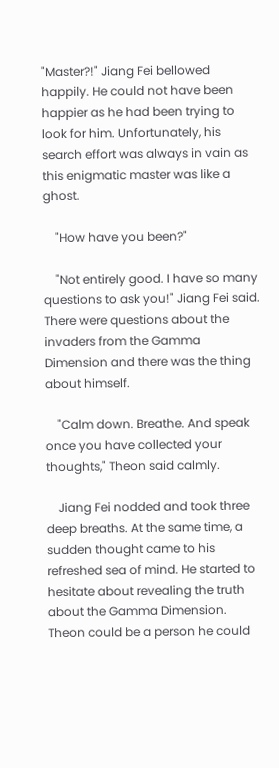"Master?!" Jiang Fei bellowed happily. He could not have been happier as he had been trying to look for him. Unfortunately, his search effort was always in vain as this enigmatic master was like a ghost.

    "How have you been?"

    "Not entirely good. I have so many questions to ask you!" Jiang Fei said. There were questions about the invaders from the Gamma Dimension and there was the thing about himself.

    "Calm down. Breathe. And speak once you have collected your thoughts," Theon said calmly.

    Jiang Fei nodded and took three deep breaths. At the same time, a sudden thought came to his refreshed sea of mind. He started to hesitate about revealing the truth about the Gamma Dimension. Theon could be a person he could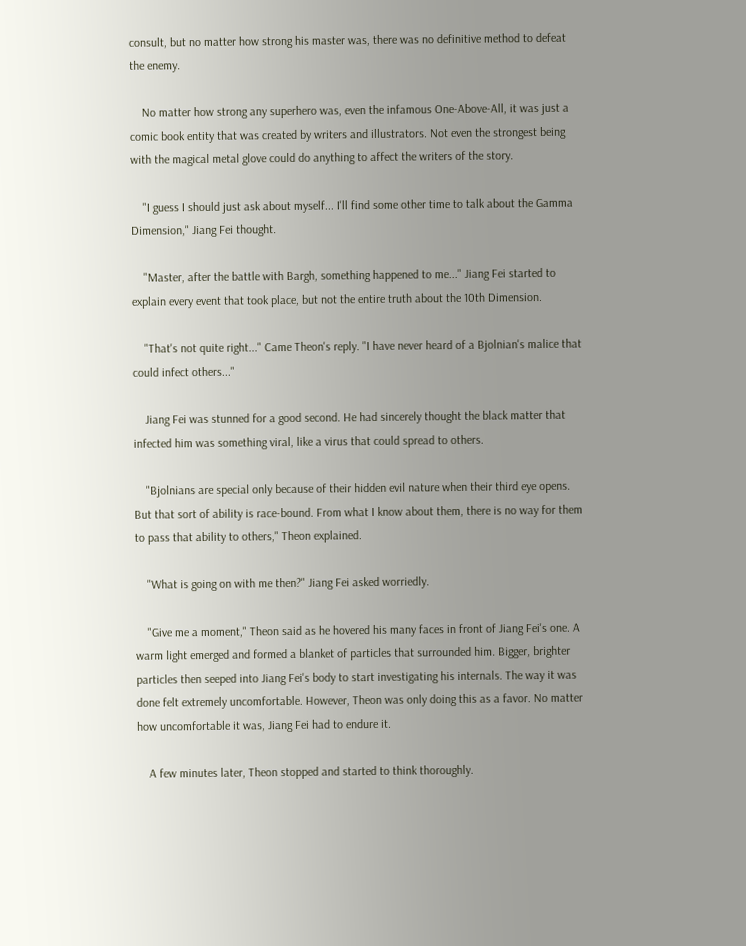consult, but no matter how strong his master was, there was no definitive method to defeat the enemy.

    No matter how strong any superhero was, even the infamous One-Above-All, it was just a comic book entity that was created by writers and illustrators. Not even the strongest being with the magical metal glove could do anything to affect the writers of the story.

    "I guess I should just ask about myself... I'll find some other time to talk about the Gamma Dimension," Jiang Fei thought.

    "Master, after the battle with Bargh, something happened to me..." Jiang Fei started to explain every event that took place, but not the entire truth about the 10th Dimension.

    "That's not quite right..." Came Theon's reply. "I have never heard of a Bjolnian's malice that could infect others..."

    Jiang Fei was stunned for a good second. He had sincerely thought the black matter that infected him was something viral, like a virus that could spread to others.

    "Bjolnians are special only because of their hidden evil nature when their third eye opens. But that sort of ability is race-bound. From what I know about them, there is no way for them to pass that ability to others," Theon explained.

    "What is going on with me then?" Jiang Fei asked worriedly.

    "Give me a moment," Theon said as he hovered his many faces in front of Jiang Fei's one. A warm light emerged and formed a blanket of particles that surrounded him. Bigger, brighter particles then seeped into Jiang Fei's body to start investigating his internals. The way it was done felt extremely uncomfortable. However, Theon was only doing this as a favor. No matter how uncomfortable it was, Jiang Fei had to endure it.

    A few minutes later, Theon stopped and started to think thoroughly.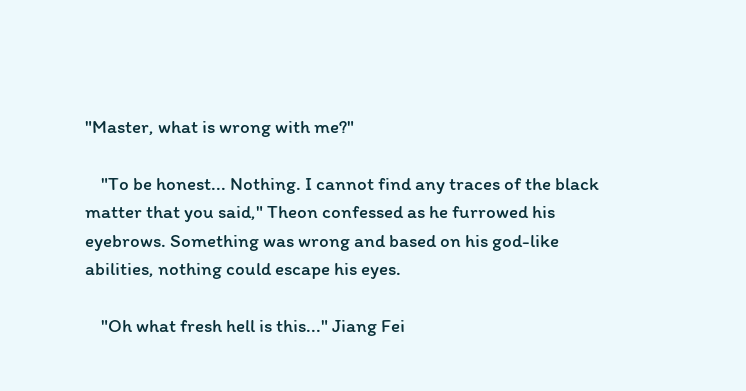"Master, what is wrong with me?"

    "To be honest... Nothing. I cannot find any traces of the black matter that you said," Theon confessed as he furrowed his eyebrows. Something was wrong and based on his god-like abilities, nothing could escape his eyes.

    "Oh what fresh hell is this..." Jiang Fei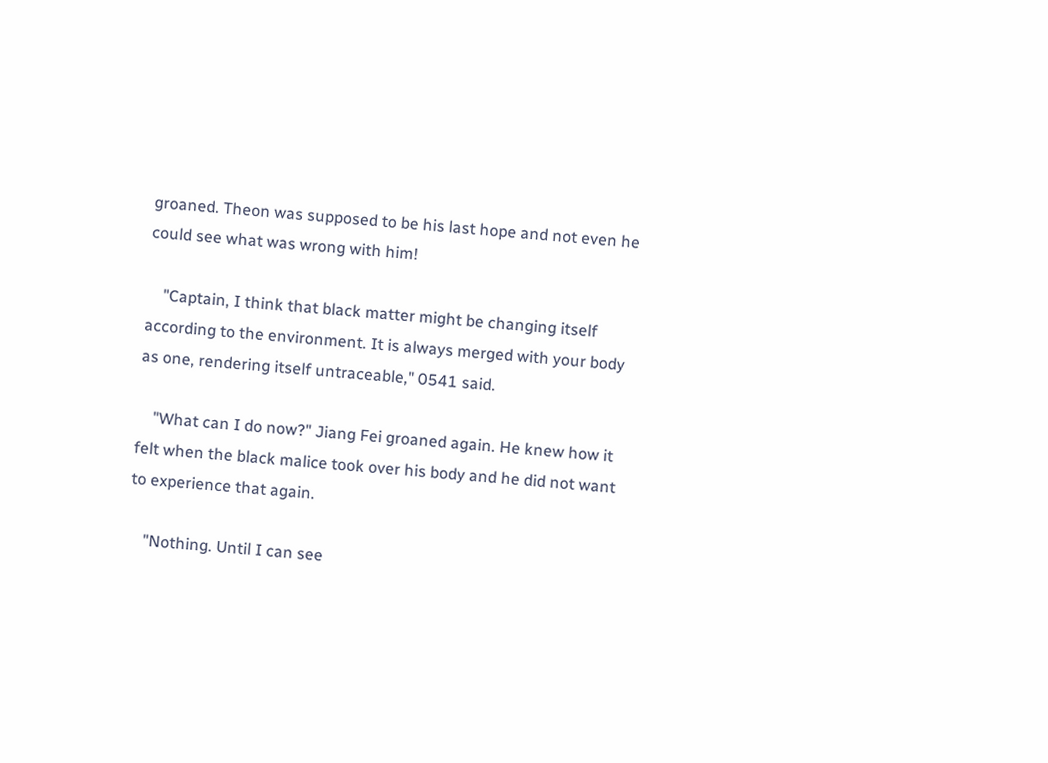groaned. Theon was supposed to be his last hope and not even he could see what was wrong with him!

    "Captain, I think that black matter might be changing itself according to the environment. It is always merged with your body as one, rendering itself untraceable," 0541 said.

    "What can I do now?" Jiang Fei groaned again. He knew how it felt when the black malice took over his body and he did not want to experience that again.

    "Nothing. Until I can see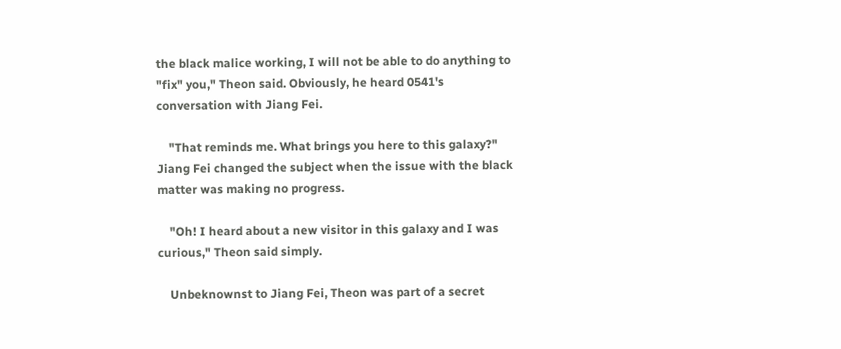the black malice working, I will not be able to do anything to "fix" you," Theon said. Obviously, he heard 0541's conversation with Jiang Fei.

    "That reminds me. What brings you here to this galaxy?" Jiang Fei changed the subject when the issue with the black matter was making no progress.

    "Oh! I heard about a new visitor in this galaxy and I was curious," Theon said simply.

    Unbeknownst to Jiang Fei, Theon was part of a secret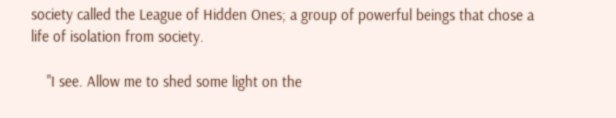society called the League of Hidden Ones; a group of powerful beings that chose a life of isolation from society.

    "I see. Allow me to shed some light on the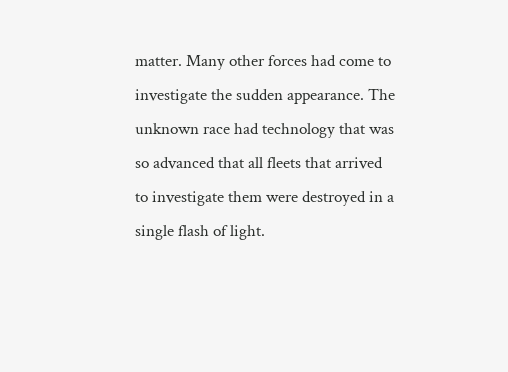matter. Many other forces had come to investigate the sudden appearance. The unknown race had technology that was so advanced that all fleets that arrived to investigate them were destroyed in a single flash of light.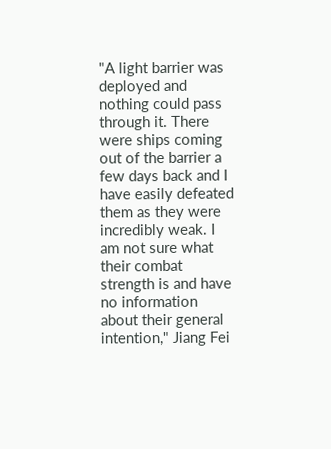"A light barrier was deployed and nothing could pass through it. There were ships coming out of the barrier a few days back and I have easily defeated them as they were incredibly weak. I am not sure what their combat strength is and have no information about their general intention," Jiang Fei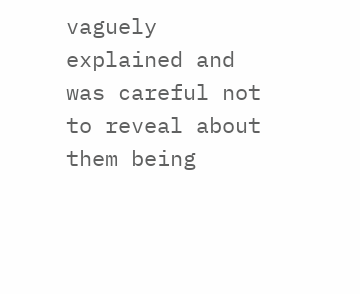vaguely explained and was careful not to reveal about them being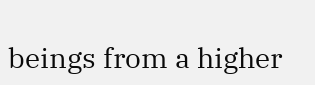beings from a higher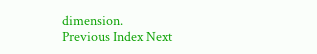dimension.
Previous Index Next